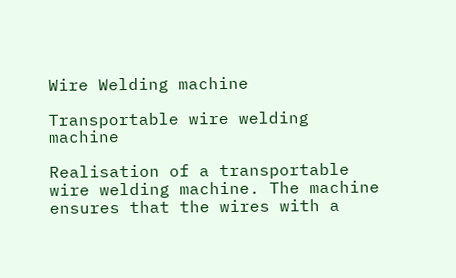Wire Welding machine

Transportable wire welding machine

Realisation of a transportable wire welding machine. The machine ensures that the wires with a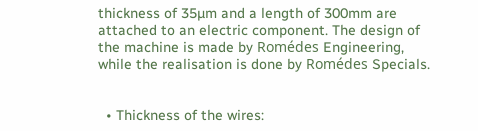thickness of 35µm and a length of 300mm are attached to an electric component. The design of the machine is made by Romédes Engineering, while the realisation is done by Romédes Specials.


  • Thickness of the wires: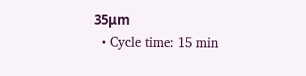35μm
  • Cycle time: 15 min